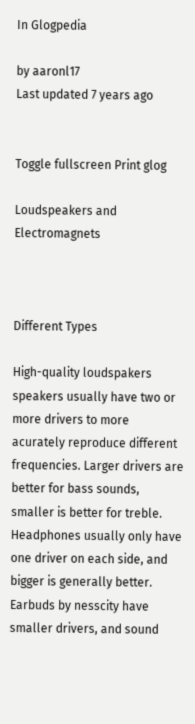In Glogpedia

by aaronl17
Last updated 7 years ago


Toggle fullscreen Print glog

Loudspeakers and Electromagnets



Different Types

High-quality loudspakers speakers usually have two or more drivers to more acurately reproduce different frequencies. Larger drivers are better for bass sounds, smaller is better for treble. Headphones usually only have one driver on each side, and bigger is generally better. Earbuds by nesscity have smaller drivers, and sound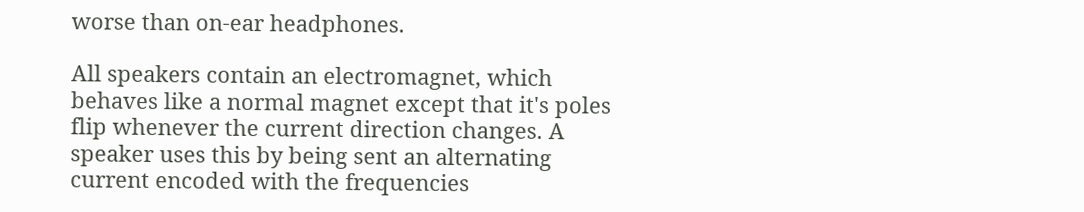worse than on-ear headphones.

All speakers contain an electromagnet, which behaves like a normal magnet except that it's poles flip whenever the current direction changes. A speaker uses this by being sent an alternating current encoded with the frequencies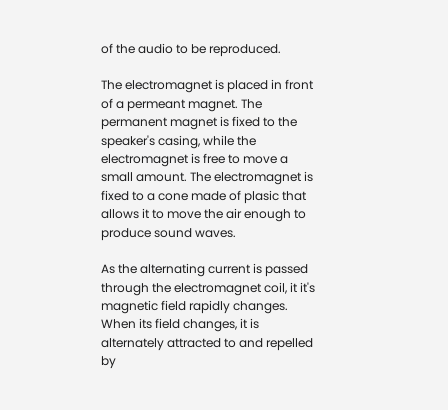of the audio to be reproduced.

The electromagnet is placed in front of a permeant magnet. The permanent magnet is fixed to the speaker's casing, while the electromagnet is free to move a small amount. The electromagnet is fixed to a cone made of plasic that allows it to move the air enough to produce sound waves.

As the alternating current is passed through the electromagnet coil, it it's magnetic field rapidly changes. When its field changes, it is alternately attracted to and repelled by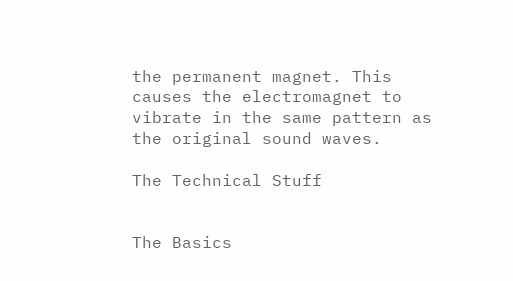the permanent magnet. This causes the electromagnet to vibrate in the same pattern as the original sound waves.

The Technical Stuff


The Basics